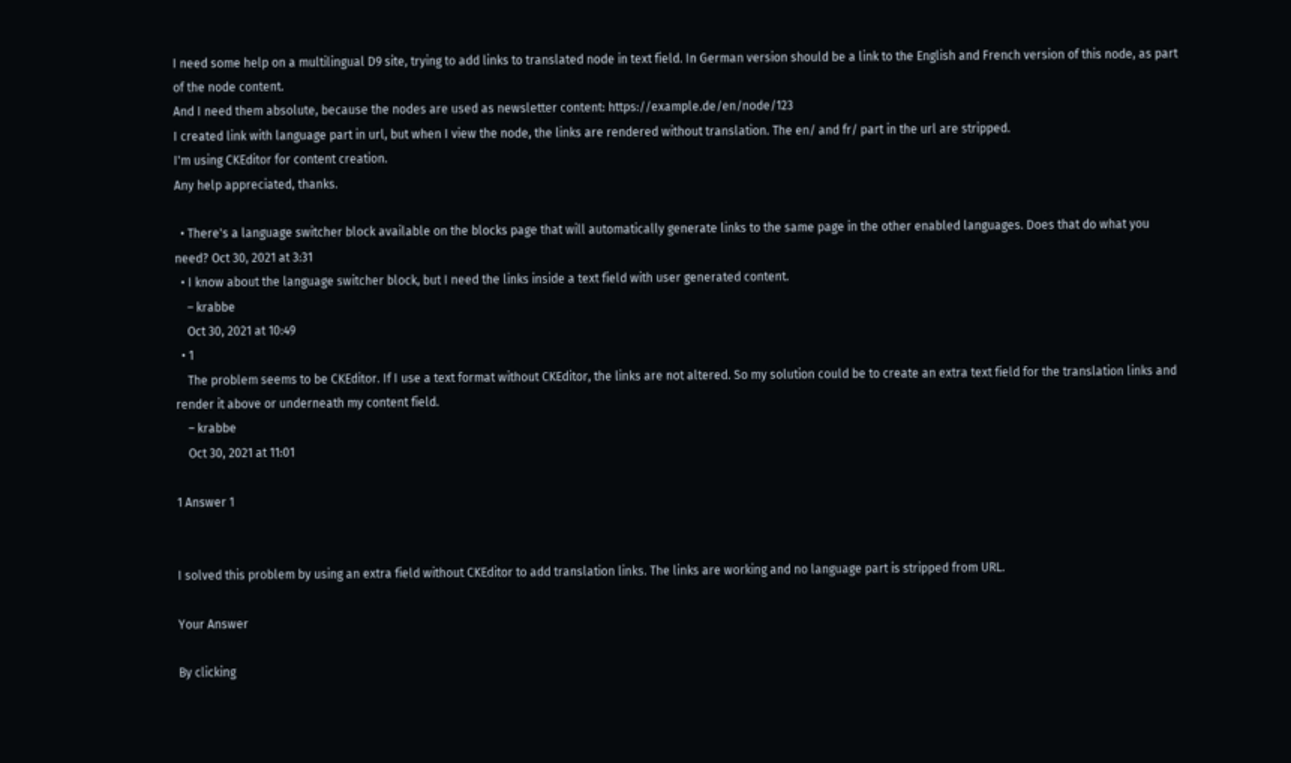I need some help on a multilingual D9 site, trying to add links to translated node in text field. In German version should be a link to the English and French version of this node, as part of the node content.
And I need them absolute, because the nodes are used as newsletter content: https://example.de/en/node/123
I created link with language part in url, but when I view the node, the links are rendered without translation. The en/ and fr/ part in the url are stripped.
I'm using CKEditor for content creation.
Any help appreciated, thanks.

  • There's a language switcher block available on the blocks page that will automatically generate links to the same page in the other enabled languages. Does that do what you need? Oct 30, 2021 at 3:31
  • I know about the language switcher block, but I need the links inside a text field with user generated content.
    – krabbe
    Oct 30, 2021 at 10:49
  • 1
    The problem seems to be CKEditor. If I use a text format without CKEditor, the links are not altered. So my solution could be to create an extra text field for the translation links and render it above or underneath my content field.
    – krabbe
    Oct 30, 2021 at 11:01

1 Answer 1


I solved this problem by using an extra field without CKEditor to add translation links. The links are working and no language part is stripped from URL.

Your Answer

By clicking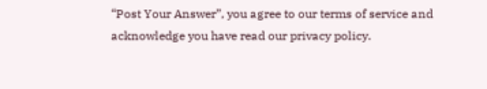“Post Your Answer”, you agree to our terms of service and acknowledge you have read our privacy policy.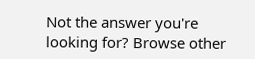Not the answer you're looking for? Browse other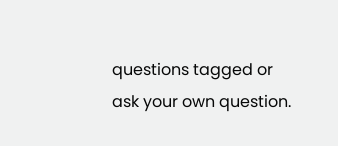questions tagged or ask your own question.